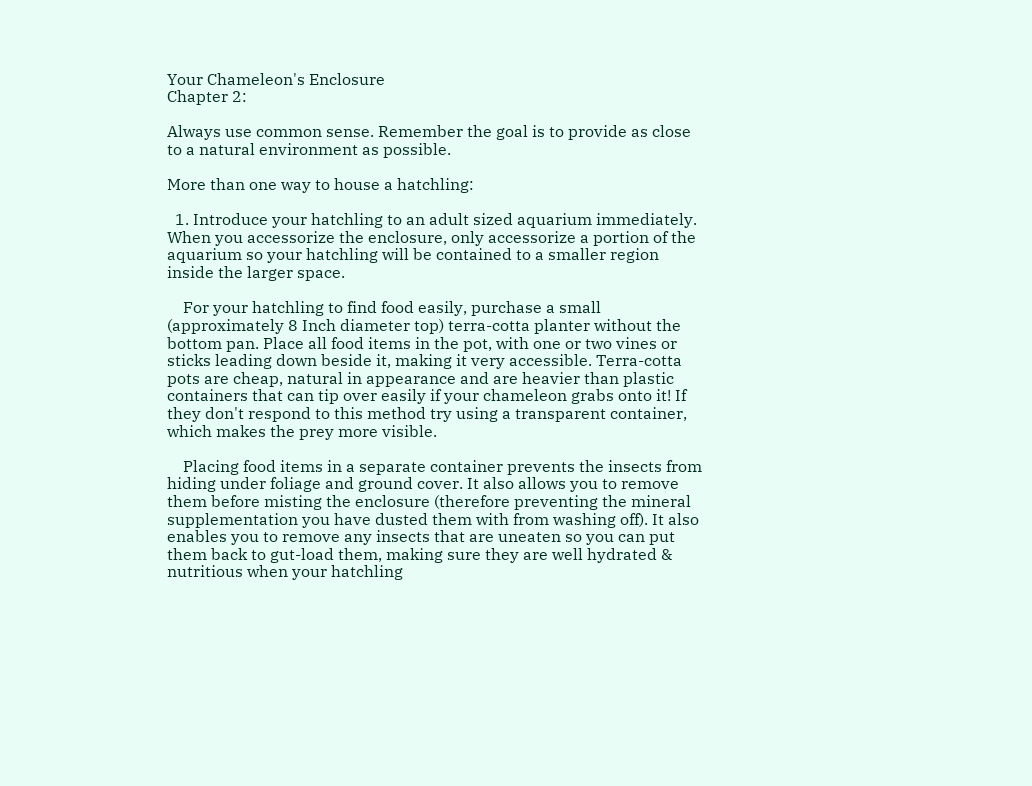Your Chameleon's Enclosure
Chapter 2:

Always use common sense. Remember the goal is to provide as close to a natural environment as possible.

More than one way to house a hatchling:

  1. Introduce your hatchling to an adult sized aquarium immediately. When you accessorize the enclosure, only accessorize a portion of the aquarium so your hatchling will be contained to a smaller region inside the larger space.

    For your hatchling to find food easily, purchase a small (approximately 8 Inch diameter top) terra-cotta planter without the bottom pan. Place all food items in the pot, with one or two vines or sticks leading down beside it, making it very accessible. Terra-cotta pots are cheap, natural in appearance and are heavier than plastic containers that can tip over easily if your chameleon grabs onto it! If they don't respond to this method try using a transparent container, which makes the prey more visible.

    Placing food items in a separate container prevents the insects from hiding under foliage and ground cover. It also allows you to remove them before misting the enclosure (therefore preventing the mineral supplementation you have dusted them with from washing off). It also enables you to remove any insects that are uneaten so you can put them back to gut-load them, making sure they are well hydrated & nutritious when your hatchling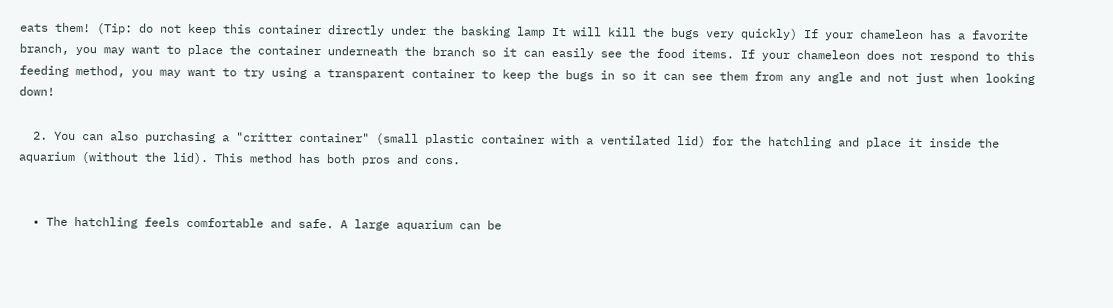eats them! (Tip: do not keep this container directly under the basking lamp It will kill the bugs very quickly) If your chameleon has a favorite branch, you may want to place the container underneath the branch so it can easily see the food items. If your chameleon does not respond to this feeding method, you may want to try using a transparent container to keep the bugs in so it can see them from any angle and not just when looking down!

  2. You can also purchasing a "critter container" (small plastic container with a ventilated lid) for the hatchling and place it inside the aquarium (without the lid). This method has both pros and cons.


  • The hatchling feels comfortable and safe. A large aquarium can be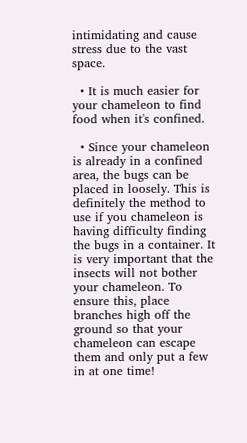intimidating and cause stress due to the vast space.

  • It is much easier for your chameleon to find food when it's confined.

  • Since your chameleon is already in a confined area, the bugs can be placed in loosely. This is definitely the method to use if you chameleon is having difficulty finding the bugs in a container. It is very important that the insects will not bother your chameleon. To ensure this, place branches high off the ground so that your chameleon can escape them and only put a few in at one time!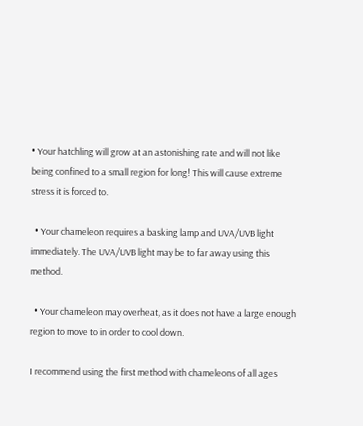• Your hatchling will grow at an astonishing rate and will not like being confined to a small region for long! This will cause extreme stress it is forced to.

  • Your chameleon requires a basking lamp and UVA/UVB light immediately. The UVA/UVB light may be to far away using this method.

  • Your chameleon may overheat, as it does not have a large enough region to move to in order to cool down.

I recommend using the first method with chameleons of all ages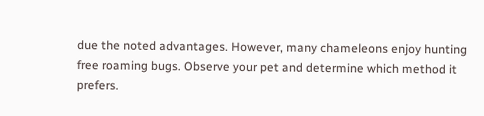due the noted advantages. However, many chameleons enjoy hunting free roaming bugs. Observe your pet and determine which method it prefers.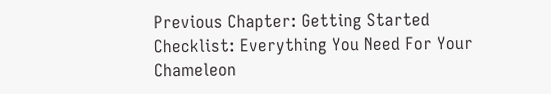Previous Chapter: Getting Started
Checklist: Everything You Need For Your Chameleon